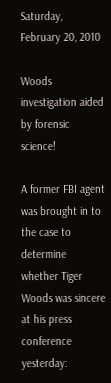Saturday, February 20, 2010

Woods investigation aided by forensic science!

A former FBI agent was brought in to the case to determine whether Tiger Woods was sincere at his press conference yesterday: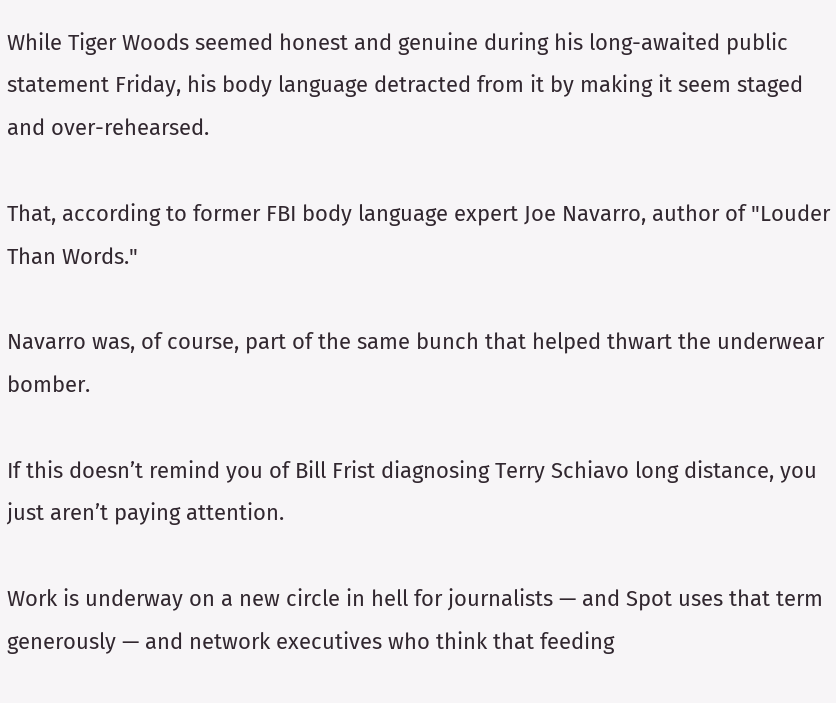While Tiger Woods seemed honest and genuine during his long-awaited public statement Friday, his body language detracted from it by making it seem staged and over-rehearsed.

That, according to former FBI body language expert Joe Navarro, author of "Louder Than Words."

Navarro was, of course, part of the same bunch that helped thwart the underwear bomber.

If this doesn’t remind you of Bill Frist diagnosing Terry Schiavo long distance, you just aren’t paying attention.

Work is underway on a new circle in hell for journalists — and Spot uses that term generously — and network executives who think that feeding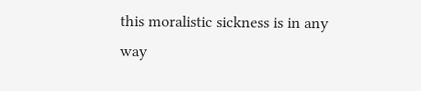this moralistic sickness is in any way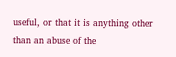useful, or that it is anything other than an abuse of the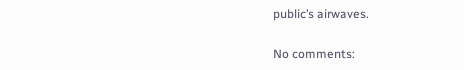public’s airwaves.

No comments: